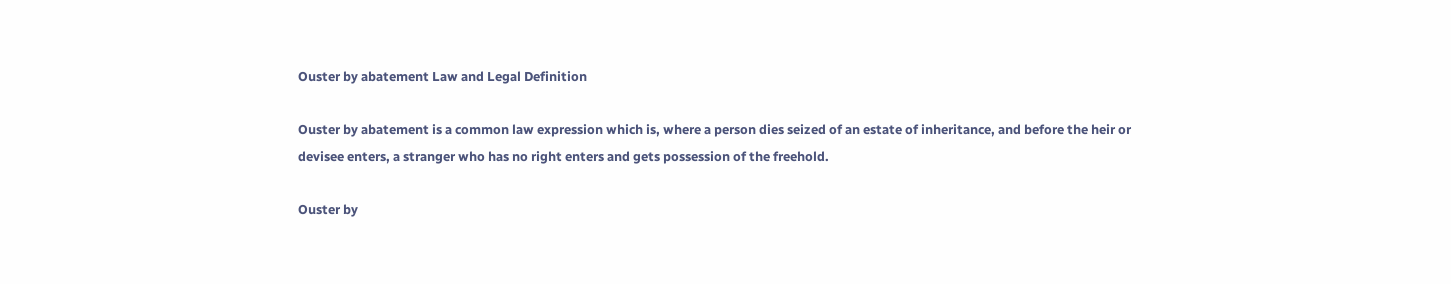Ouster by abatement Law and Legal Definition

Ouster by abatement is a common law expression which is, where a person dies seized of an estate of inheritance, and before the heir or devisee enters, a stranger who has no right enters and gets possession of the freehold.

Ouster by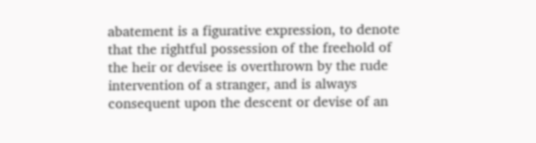abatement is a figurative expression, to denote that the rightful possession of the freehold of the heir or devisee is overthrown by the rude intervention of a stranger, and is always consequent upon the descent or devise of an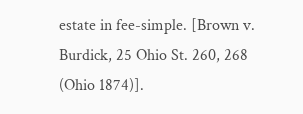estate in fee-simple. [Brown v. Burdick, 25 Ohio St. 260, 268 (Ohio 1874)].